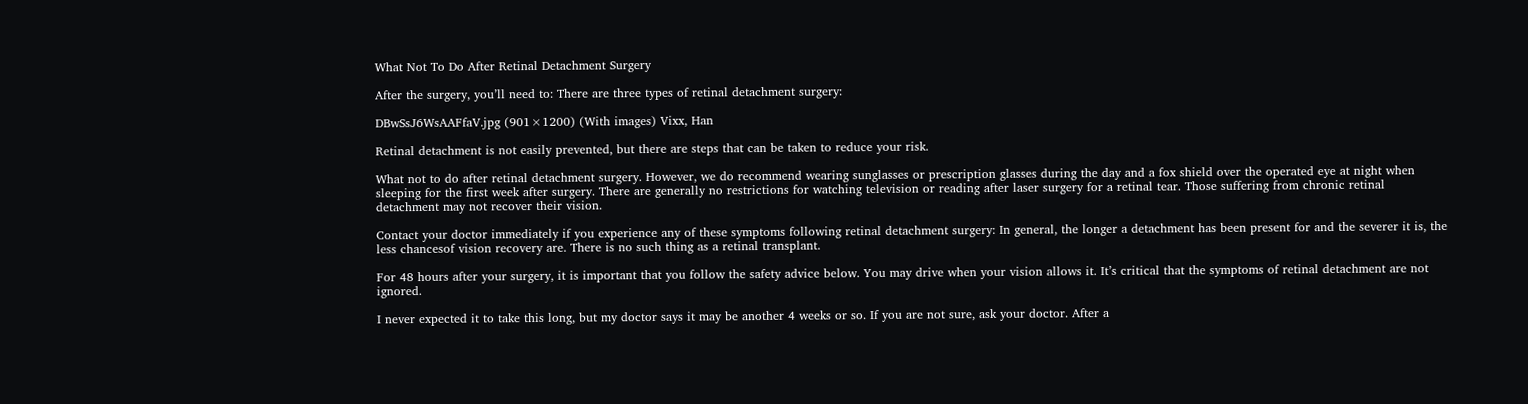What Not To Do After Retinal Detachment Surgery

After the surgery, you’ll need to: There are three types of retinal detachment surgery:

DBwSsJ6WsAAFfaV.jpg (901×1200) (With images) Vixx, Han

Retinal detachment is not easily prevented, but there are steps that can be taken to reduce your risk.

What not to do after retinal detachment surgery. However, we do recommend wearing sunglasses or prescription glasses during the day and a fox shield over the operated eye at night when sleeping for the first week after surgery. There are generally no restrictions for watching television or reading after laser surgery for a retinal tear. Those suffering from chronic retinal detachment may not recover their vision.

Contact your doctor immediately if you experience any of these symptoms following retinal detachment surgery: In general, the longer a detachment has been present for and the severer it is, the less chancesof vision recovery are. There is no such thing as a retinal transplant.

For 48 hours after your surgery, it is important that you follow the safety advice below. You may drive when your vision allows it. It’s critical that the symptoms of retinal detachment are not ignored.

I never expected it to take this long, but my doctor says it may be another 4 weeks or so. If you are not sure, ask your doctor. After a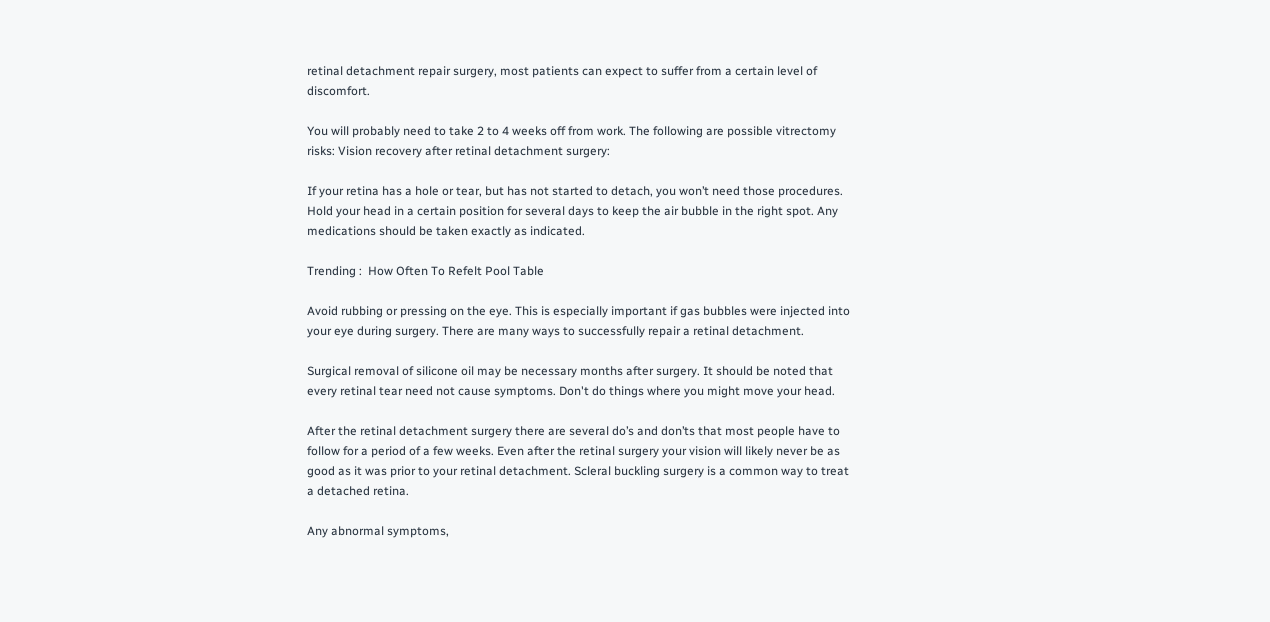retinal detachment repair surgery, most patients can expect to suffer from a certain level of discomfort.

You will probably need to take 2 to 4 weeks off from work. The following are possible vitrectomy risks: Vision recovery after retinal detachment surgery:

If your retina has a hole or tear, but has not started to detach, you won’t need those procedures. Hold your head in a certain position for several days to keep the air bubble in the right spot. Any medications should be taken exactly as indicated.

Trending :  How Often To Refelt Pool Table

Avoid rubbing or pressing on the eye. This is especially important if gas bubbles were injected into your eye during surgery. There are many ways to successfully repair a retinal detachment.

Surgical removal of silicone oil may be necessary months after surgery. It should be noted that every retinal tear need not cause symptoms. Don't do things where you might move your head.

After the retinal detachment surgery there are several do’s and don’ts that most people have to follow for a period of a few weeks. Even after the retinal surgery your vision will likely never be as good as it was prior to your retinal detachment. Scleral buckling surgery is a common way to treat a detached retina.

Any abnormal symptoms,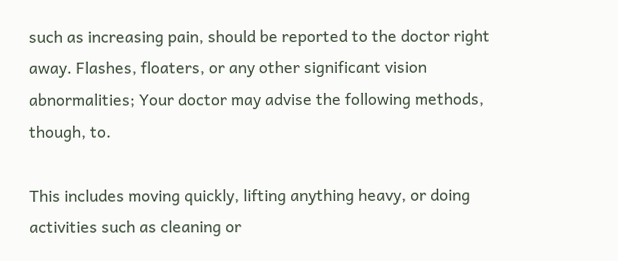such as increasing pain, should be reported to the doctor right away. Flashes, floaters, or any other significant vision abnormalities; Your doctor may advise the following methods, though, to.

This includes moving quickly, lifting anything heavy, or doing activities such as cleaning or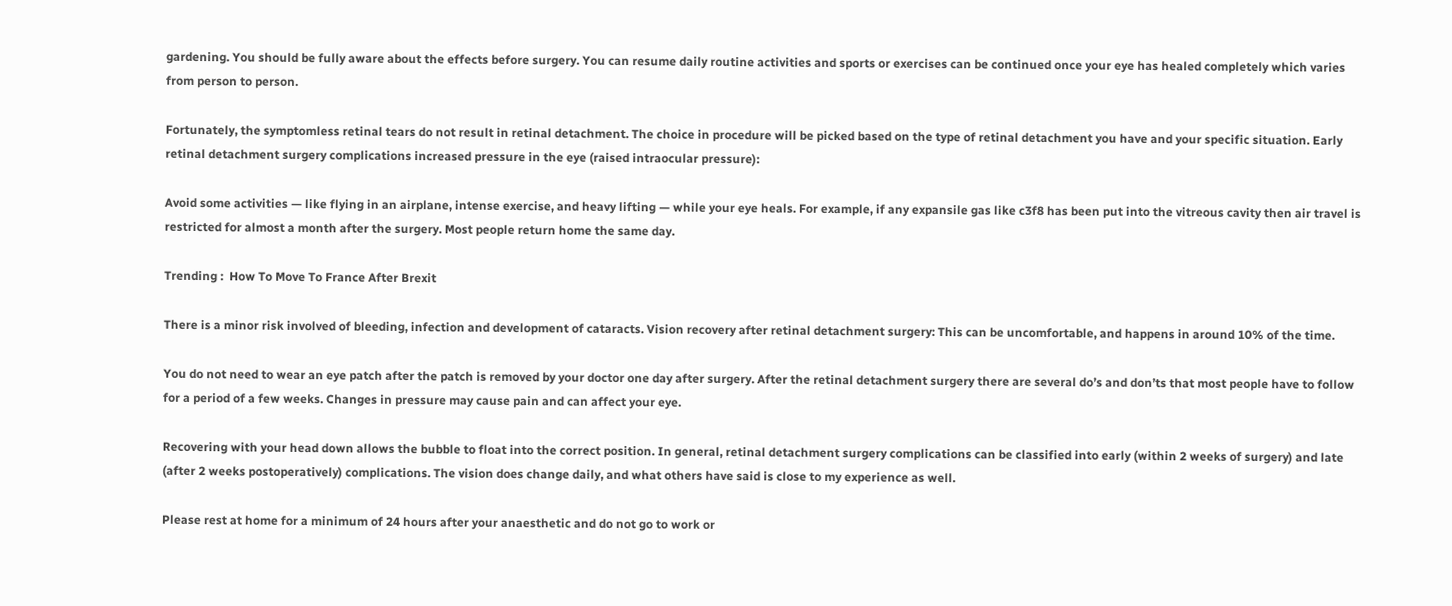gardening. You should be fully aware about the effects before surgery. You can resume daily routine activities and sports or exercises can be continued once your eye has healed completely which varies from person to person.

Fortunately, the symptomless retinal tears do not result in retinal detachment. The choice in procedure will be picked based on the type of retinal detachment you have and your specific situation. Early retinal detachment surgery complications increased pressure in the eye (raised intraocular pressure):

Avoid some activities — like flying in an airplane, intense exercise, and heavy lifting — while your eye heals. For example, if any expansile gas like c3f8 has been put into the vitreous cavity then air travel is restricted for almost a month after the surgery. Most people return home the same day.

Trending :  How To Move To France After Brexit

There is a minor risk involved of bleeding, infection and development of cataracts. Vision recovery after retinal detachment surgery: This can be uncomfortable, and happens in around 10% of the time.

You do not need to wear an eye patch after the patch is removed by your doctor one day after surgery. After the retinal detachment surgery there are several do’s and don’ts that most people have to follow for a period of a few weeks. Changes in pressure may cause pain and can affect your eye.

Recovering with your head down allows the bubble to float into the correct position. In general, retinal detachment surgery complications can be classified into early (within 2 weeks of surgery) and late (after 2 weeks postoperatively) complications. The vision does change daily, and what others have said is close to my experience as well.

Please rest at home for a minimum of 24 hours after your anaesthetic and do not go to work or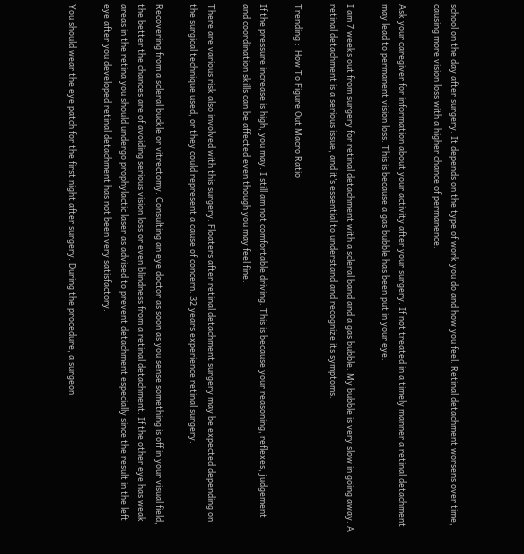school on the day after surgery. It depends on the type of work you do and how you feel. Retinal detachment worsens over time, causing more vision loss with a higher chance of permanence.

Ask your caregiver for information about your activity after your surgery. If not treated in a timely manner a retinal detachment may lead to permanent vision loss. This is because a gas bubble has been put in your eye.

I am 7 weeks out from surgery for retinal detachment with a scleral band and a gas bubble. My bubble is very slow in going away. A retinal detachment is a serious issue, and it’s essential to understand and recognize its symptoms.

Trending :  How To Figure Out Macro Ratio

If the pressure increase is high, you may. I still am not comfortable driving. This is because your reasoning, reflexes, judgement and coordination skills can be affected even though you may feel fine.

There are various risk also involved with this surgery. Floaters after retinal detachment surgery may be expected depending on the surgical technique used, or they could represent a cause of concern. 32 years experience retinal surgery.

Recovering from a scleral buckle or vitrectomy. Consulting an eye doctor as soon as you sense something is off in your visual field, the better the chances are of avoiding serious vision loss or even blindness from a retinal detachment. If the other eye has weak areas in the retina you should undergo prophylactic laser as advised to prevent detachment especially since the result in the left eye after you developed retinal detachment has not been very satisfactory.

You should wear the eye patch for the first night after surgery. During the procedure, a surgeon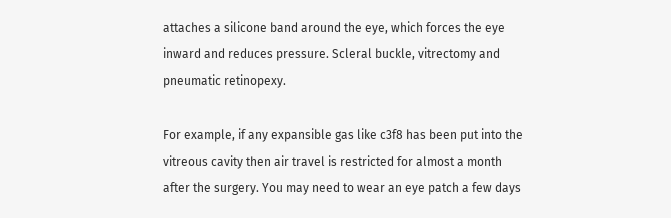attaches a silicone band around the eye, which forces the eye inward and reduces pressure. Scleral buckle, vitrectomy and pneumatic retinopexy.

For example, if any expansible gas like c3f8 has been put into the vitreous cavity then air travel is restricted for almost a month after the surgery. You may need to wear an eye patch a few days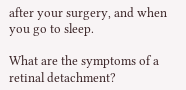after your surgery, and when you go to sleep.

What are the symptoms of a retinal detachment?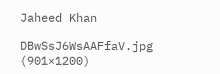Jaheed Khan

DBwSsJ6WsAAFfaV.jpg (901×1200)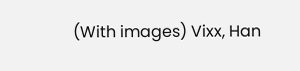(With images) Vixx, Han